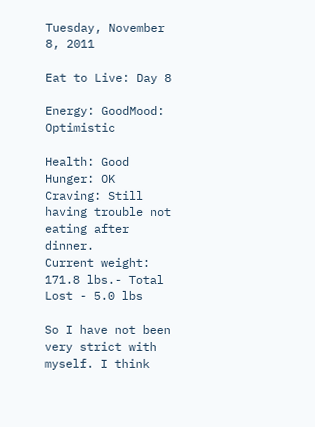Tuesday, November 8, 2011

Eat to Live: Day 8

Energy: GoodMood: Optimistic

Health: Good
Hunger: OK
Craving: Still having trouble not eating after dinner.
Current weight: 171.8 lbs.- Total Lost - 5.0 lbs

So I have not been very strict with myself. I think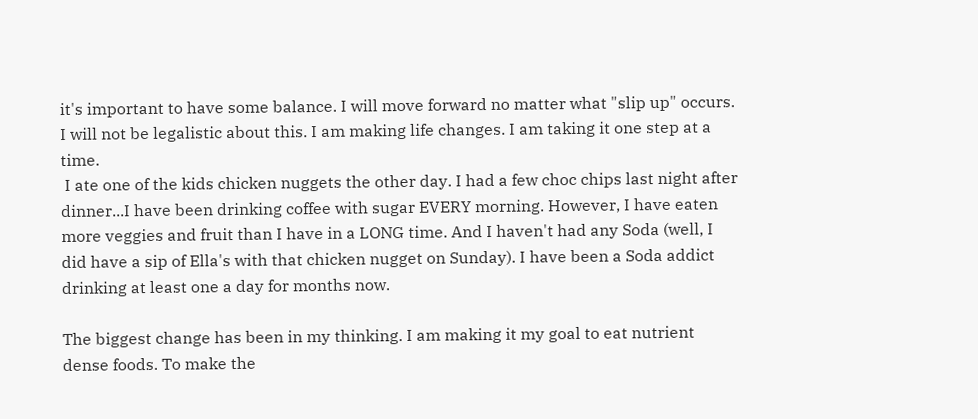it's important to have some balance. I will move forward no matter what "slip up" occurs. I will not be legalistic about this. I am making life changes. I am taking it one step at a time.
 I ate one of the kids chicken nuggets the other day. I had a few choc chips last night after dinner...I have been drinking coffee with sugar EVERY morning. However, I have eaten more veggies and fruit than I have in a LONG time. And I haven't had any Soda (well, I did have a sip of Ella's with that chicken nugget on Sunday). I have been a Soda addict drinking at least one a day for months now.

The biggest change has been in my thinking. I am making it my goal to eat nutrient dense foods. To make the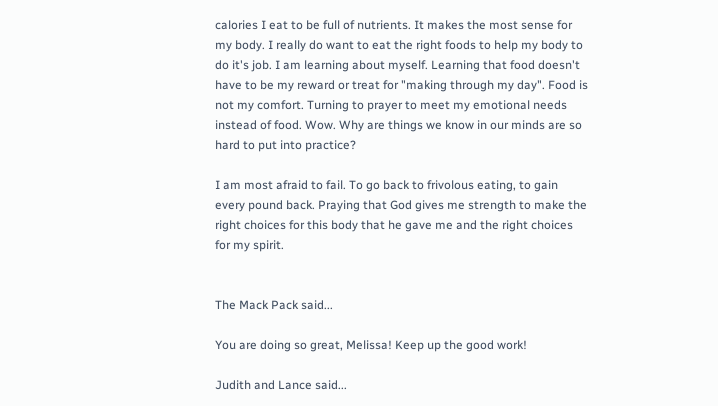calories I eat to be full of nutrients. It makes the most sense for my body. I really do want to eat the right foods to help my body to do it's job. I am learning about myself. Learning that food doesn't have to be my reward or treat for "making through my day". Food is not my comfort. Turning to prayer to meet my emotional needs instead of food. Wow. Why are things we know in our minds are so hard to put into practice?

I am most afraid to fail. To go back to frivolous eating, to gain every pound back. Praying that God gives me strength to make the right choices for this body that he gave me and the right choices for my spirit.


The Mack Pack said...

You are doing so great, Melissa! Keep up the good work!

Judith and Lance said...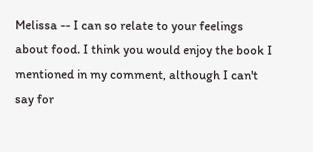Melissa -- I can so relate to your feelings about food. I think you would enjoy the book I mentioned in my comment, although I can't say for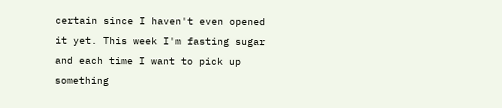certain since I haven't even opened it yet. This week I'm fasting sugar and each time I want to pick up something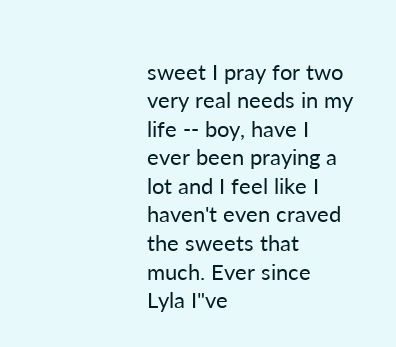sweet I pray for two very real needs in my life -- boy, have I ever been praying a lot and I feel like I haven't even craved the sweets that much. Ever since Lyla I"ve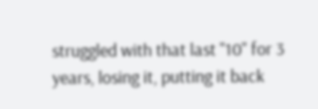struggled with that last "10" for 3 years, losing it, putting it back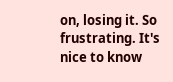on, losing it. So frustrating. It's nice to know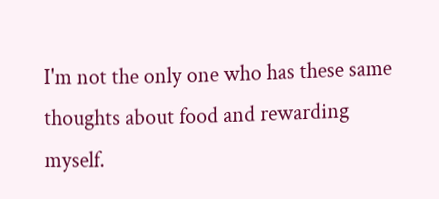I'm not the only one who has these same thoughts about food and rewarding myself.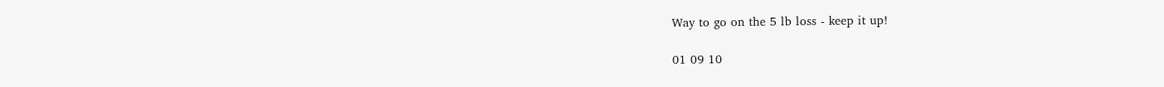Way to go on the 5 lb loss - keep it up!

01 09 10